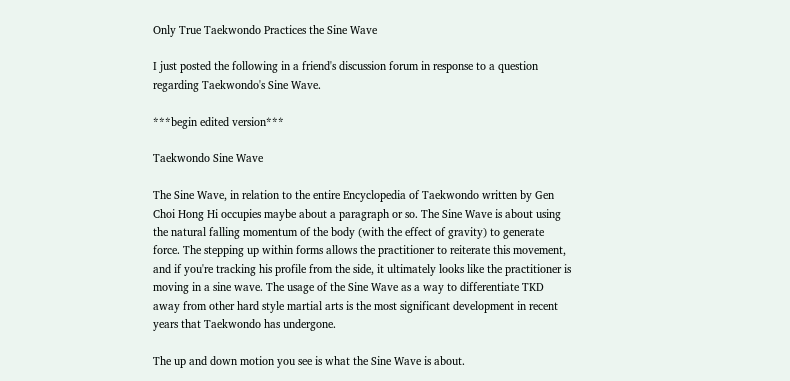Only True Taekwondo Practices the Sine Wave

I just posted the following in a friend's discussion forum in response to a question regarding Taekwondo's Sine Wave.

***begin edited version***

Taekwondo Sine Wave

The Sine Wave, in relation to the entire Encyclopedia of Taekwondo written by Gen Choi Hong Hi occupies maybe about a paragraph or so. The Sine Wave is about using the natural falling momentum of the body (with the effect of gravity) to generate force. The stepping up within forms allows the practitioner to reiterate this movement, and if you're tracking his profile from the side, it ultimately looks like the practitioner is moving in a sine wave. The usage of the Sine Wave as a way to differentiate TKD away from other hard style martial arts is the most significant development in recent years that Taekwondo has undergone.

The up and down motion you see is what the Sine Wave is about.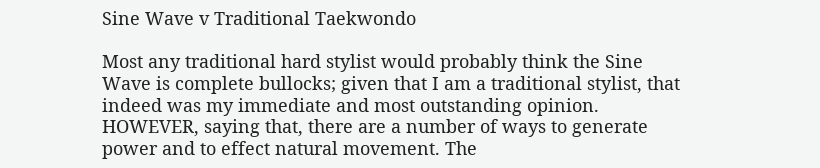Sine Wave v Traditional Taekwondo

Most any traditional hard stylist would probably think the Sine Wave is complete bullocks; given that I am a traditional stylist, that indeed was my immediate and most outstanding opinion. HOWEVER, saying that, there are a number of ways to generate power and to effect natural movement. The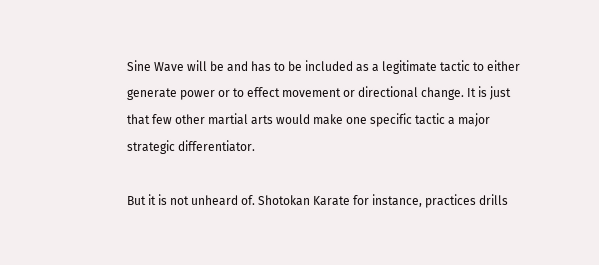Sine Wave will be and has to be included as a legitimate tactic to either generate power or to effect movement or directional change. It is just that few other martial arts would make one specific tactic a major strategic differentiator.

But it is not unheard of. Shotokan Karate for instance, practices drills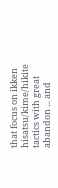that focus on ikken hisatsu/kime/hikite tactics with great abandon ... and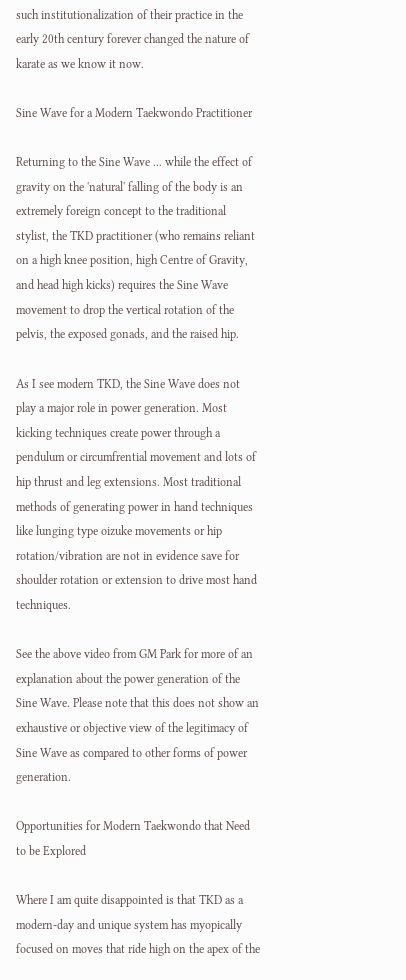such institutionalization of their practice in the early 20th century forever changed the nature of karate as we know it now.

Sine Wave for a Modern Taekwondo Practitioner

Returning to the Sine Wave ... while the effect of gravity on the 'natural' falling of the body is an extremely foreign concept to the traditional stylist, the TKD practitioner (who remains reliant on a high knee position, high Centre of Gravity, and head high kicks) requires the Sine Wave movement to drop the vertical rotation of the pelvis, the exposed gonads, and the raised hip.

As I see modern TKD, the Sine Wave does not play a major role in power generation. Most kicking techniques create power through a pendulum or circumfrential movement and lots of hip thrust and leg extensions. Most traditional methods of generating power in hand techniques like lunging type oizuke movements or hip rotation/vibration are not in evidence save for shoulder rotation or extension to drive most hand techniques.

See the above video from GM Park for more of an explanation about the power generation of the Sine Wave. Please note that this does not show an exhaustive or objective view of the legitimacy of Sine Wave as compared to other forms of power generation.

Opportunities for Modern Taekwondo that Need to be Explored

Where I am quite disappointed is that TKD as a modern-day and unique system has myopically focused on moves that ride high on the apex of the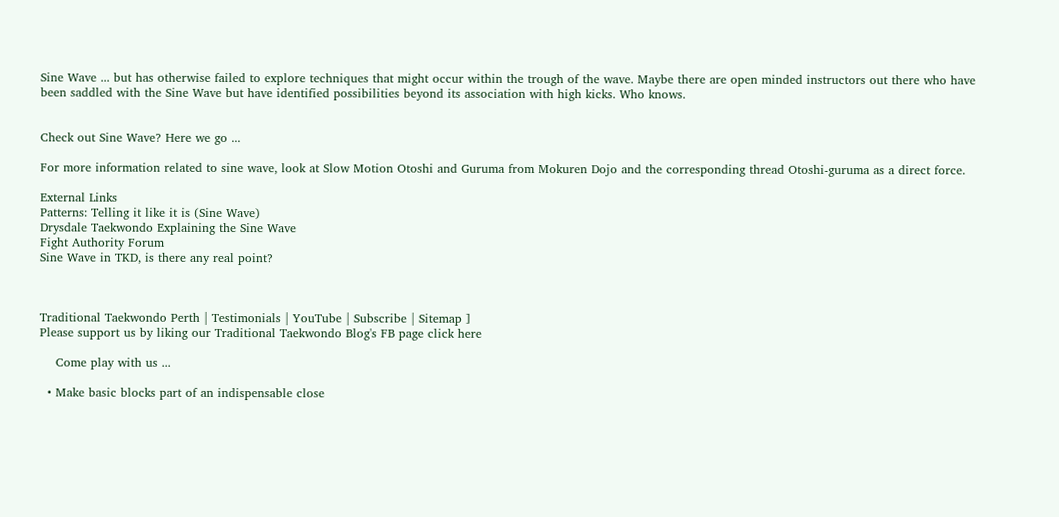Sine Wave ... but has otherwise failed to explore techniques that might occur within the trough of the wave. Maybe there are open minded instructors out there who have been saddled with the Sine Wave but have identified possibilities beyond its association with high kicks. Who knows.


Check out Sine Wave? Here we go ...

For more information related to sine wave, look at Slow Motion Otoshi and Guruma from Mokuren Dojo and the corresponding thread Otoshi-guruma as a direct force.

External Links
Patterns: Telling it like it is (Sine Wave)
Drysdale Taekwondo Explaining the Sine Wave
Fight Authority Forum
Sine Wave in TKD, is there any real point?



Traditional Taekwondo Perth | Testimonials | YouTube | Subscribe | Sitemap ]
Please support us by liking our Traditional Taekwondo Blog's FB page click here

    Come play with us ...

  • Make basic blocks part of an indispensable close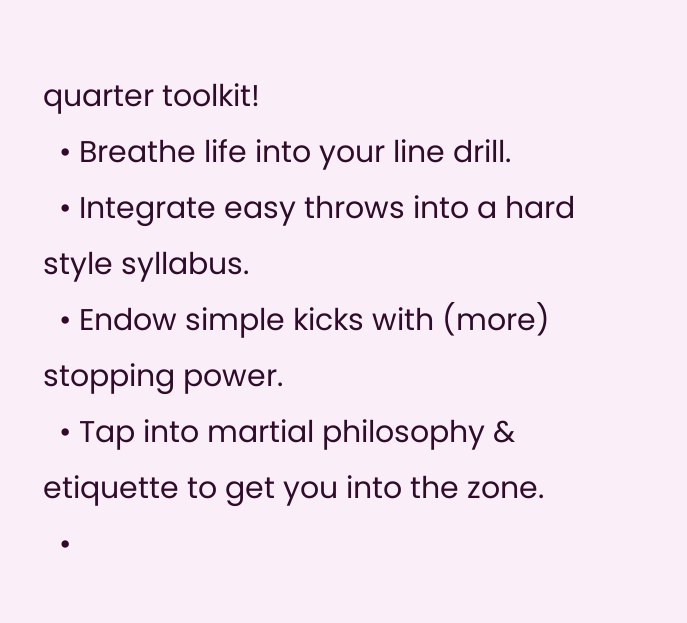quarter toolkit!
  • Breathe life into your line drill.
  • Integrate easy throws into a hard style syllabus.
  • Endow simple kicks with (more) stopping power.
  • Tap into martial philosophy & etiquette to get you into the zone.
  •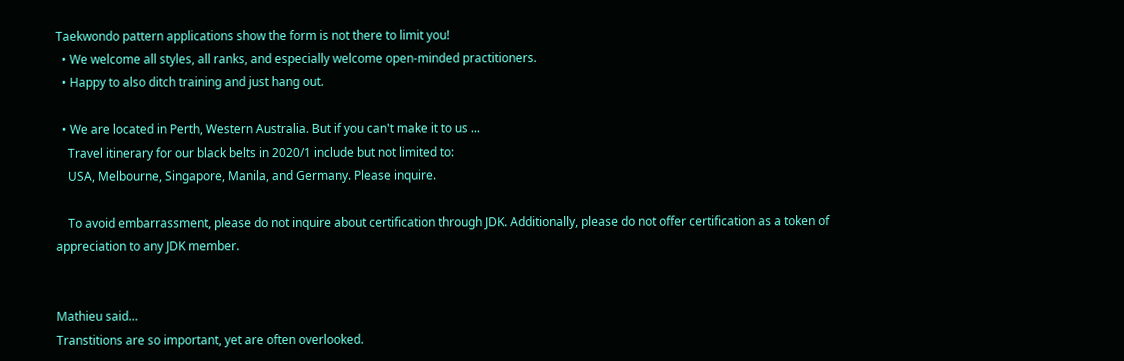Taekwondo pattern applications show the form is not there to limit you!
  • We welcome all styles, all ranks, and especially welcome open-minded practitioners.
  • Happy to also ditch training and just hang out.

  • We are located in Perth, Western Australia. But if you can't make it to us ...
    Travel itinerary for our black belts in 2020/1 include but not limited to:
    USA, Melbourne, Singapore, Manila, and Germany. Please inquire.

    To avoid embarrassment, please do not inquire about certification through JDK. Additionally, please do not offer certification as a token of appreciation to any JDK member.


Mathieu said…
Transtitions are so important, yet are often overlooked.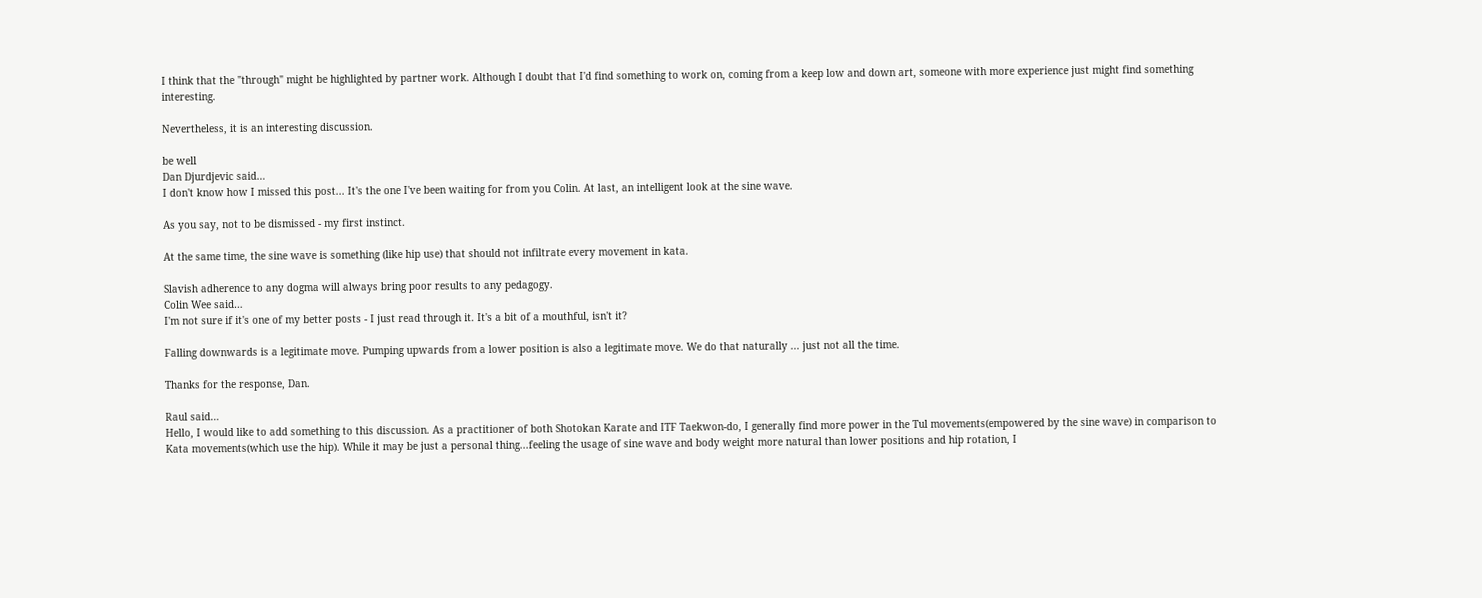I think that the "through" might be highlighted by partner work. Although I doubt that I'd find something to work on, coming from a keep low and down art, someone with more experience just might find something interesting.

Nevertheless, it is an interesting discussion.

be well
Dan Djurdjevic said…
I don't know how I missed this post... It's the one I've been waiting for from you Colin. At last, an intelligent look at the sine wave.

As you say, not to be dismissed - my first instinct.

At the same time, the sine wave is something (like hip use) that should not infiltrate every movement in kata.

Slavish adherence to any dogma will always bring poor results to any pedagogy.
Colin Wee said…
I'm not sure if it's one of my better posts - I just read through it. It's a bit of a mouthful, isn't it?

Falling downwards is a legitimate move. Pumping upwards from a lower position is also a legitimate move. We do that naturally ... just not all the time.

Thanks for the response, Dan.

Raul said…
Hello, I would like to add something to this discussion. As a practitioner of both Shotokan Karate and ITF Taekwon-do, I generally find more power in the Tul movements(empowered by the sine wave) in comparison to Kata movements(which use the hip). While it may be just a personal thing...feeling the usage of sine wave and body weight more natural than lower positions and hip rotation, I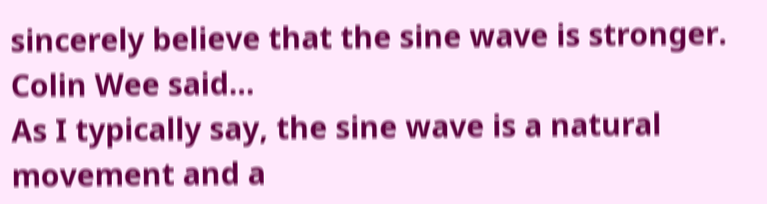sincerely believe that the sine wave is stronger.
Colin Wee said…
As I typically say, the sine wave is a natural movement and a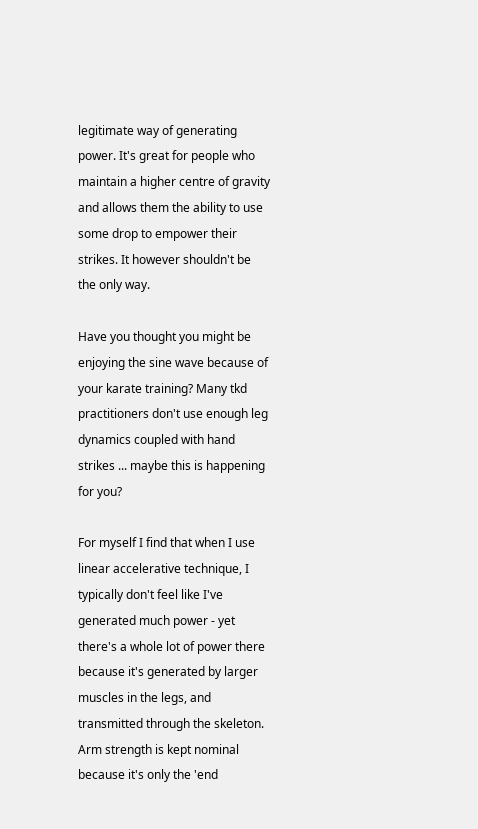legitimate way of generating power. It's great for people who maintain a higher centre of gravity and allows them the ability to use some drop to empower their strikes. It however shouldn't be the only way.

Have you thought you might be enjoying the sine wave because of your karate training? Many tkd practitioners don't use enough leg dynamics coupled with hand strikes ... maybe this is happening for you?

For myself I find that when I use linear accelerative technique, I typically don't feel like I've generated much power - yet there's a whole lot of power there because it's generated by larger muscles in the legs, and transmitted through the skeleton. Arm strength is kept nominal because it's only the 'end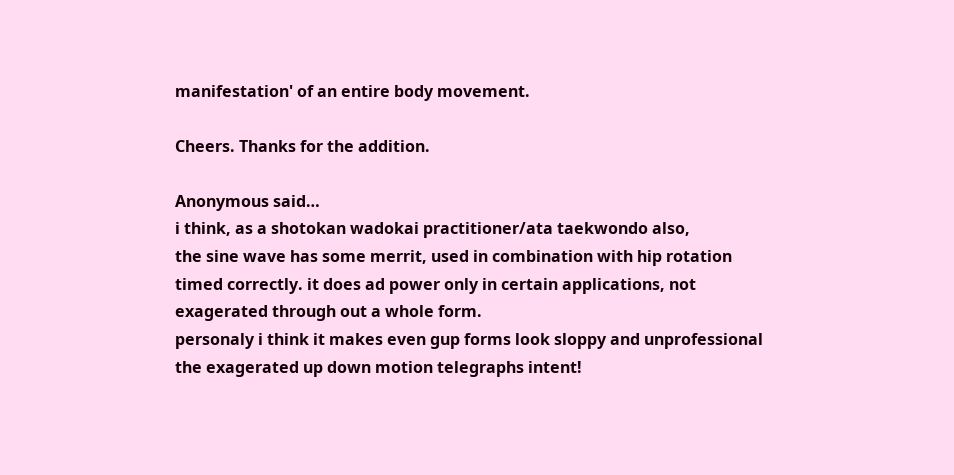manifestation' of an entire body movement.

Cheers. Thanks for the addition.

Anonymous said…
i think, as a shotokan wadokai practitioner/ata taekwondo also,
the sine wave has some merrit, used in combination with hip rotation
timed correctly. it does ad power only in certain applications, not
exagerated through out a whole form.
personaly i think it makes even gup forms look sloppy and unprofessional
the exagerated up down motion telegraphs intent!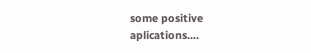some positive aplications....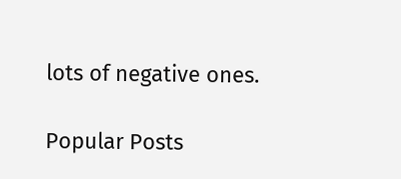lots of negative ones.

Popular Posts